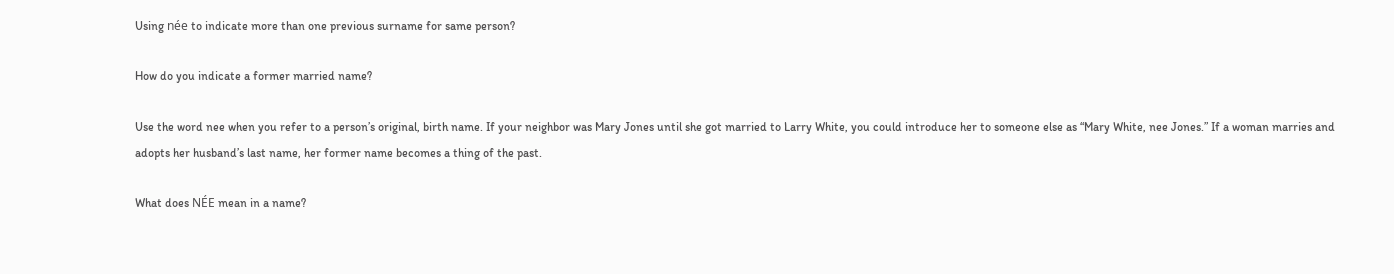Using née to indicate more than one previous surname for same person?

How do you indicate a former married name?

Use the word nee when you refer to a person’s original, birth name. If your neighbor was Mary Jones until she got married to Larry White, you could introduce her to someone else as “Mary White, nee Jones.” If a woman marries and adopts her husband’s last name, her former name becomes a thing of the past.

What does NÉE mean in a name?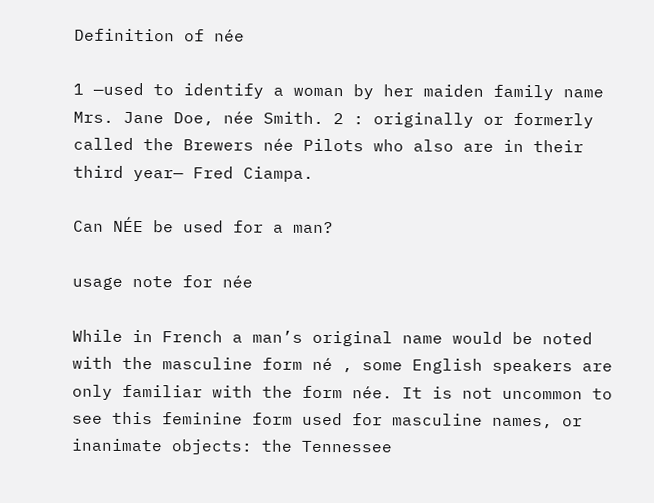Definition of née

1 —used to identify a woman by her maiden family name Mrs. Jane Doe, née Smith. 2 : originally or formerly called the Brewers née Pilots who also are in their third year— Fred Ciampa.

Can NÉE be used for a man?

usage note for née

While in French a man’s original name would be noted with the masculine form né , some English speakers are only familiar with the form née. It is not uncommon to see this feminine form used for masculine names, or inanimate objects: the Tennessee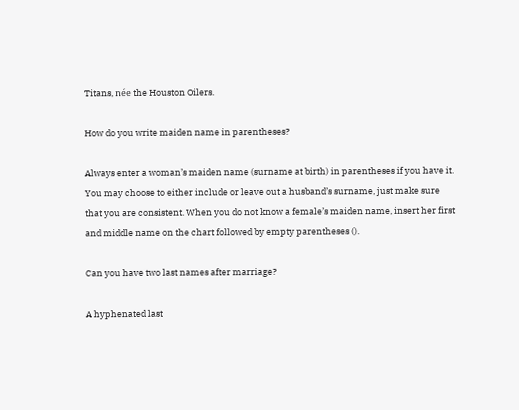Titans, née the Houston Oilers.

How do you write maiden name in parentheses?

Always enter a woman’s maiden name (surname at birth) in parentheses if you have it. You may choose to either include or leave out a husband’s surname, just make sure that you are consistent. When you do not know a female’s maiden name, insert her first and middle name on the chart followed by empty parentheses ().

Can you have two last names after marriage?

A hyphenated last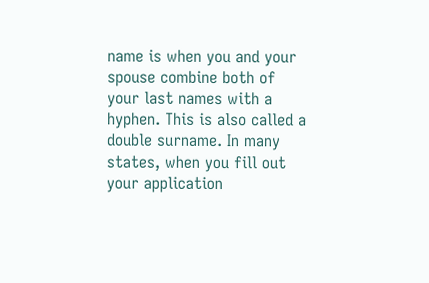name is when you and your spouse combine both of your last names with a hyphen. This is also called a double surname. In many states, when you fill out your application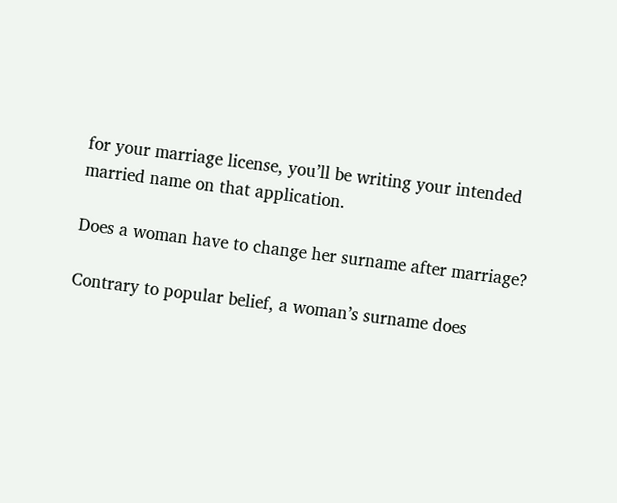for your marriage license, you’ll be writing your intended married name on that application.

Does a woman have to change her surname after marriage?

Contrary to popular belief, a woman’s surname does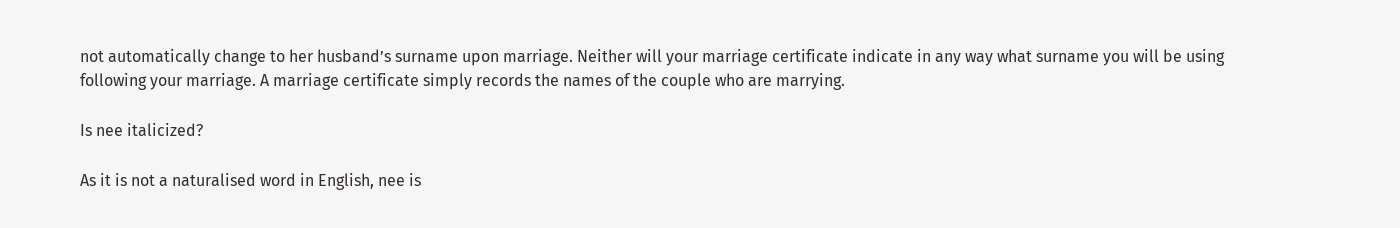not automatically change to her husband’s surname upon marriage. Neither will your marriage certificate indicate in any way what surname you will be using following your marriage. A marriage certificate simply records the names of the couple who are marrying.

Is nee italicized?

As it is not a naturalised word in English, nee is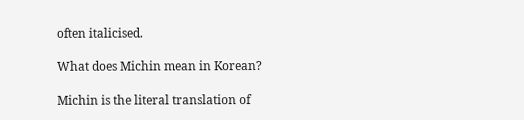often italicised.

What does Michin mean in Korean?

Michin is the literal translation of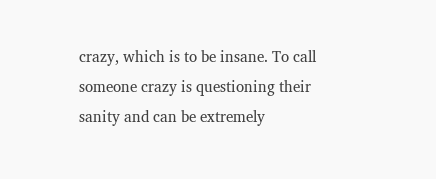crazy, which is to be insane. To call someone crazy is questioning their sanity and can be extremely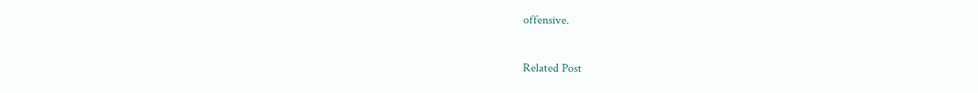offensive.

Related Post